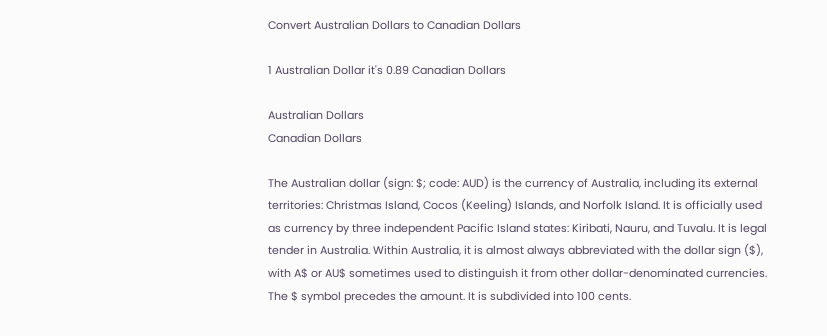Convert Australian Dollars to Canadian Dollars

1 Australian Dollar it's 0.89 Canadian Dollars

Australian Dollars
Canadian Dollars

The Australian dollar (sign: $; code: AUD) is the currency of Australia, including its external territories: Christmas Island, Cocos (Keeling) Islands, and Norfolk Island. It is officially used as currency by three independent Pacific Island states: Kiribati, Nauru, and Tuvalu. It is legal tender in Australia. Within Australia, it is almost always abbreviated with the dollar sign ($), with A$ or AU$ sometimes used to distinguish it from other dollar-denominated currencies. The $ symbol precedes the amount. It is subdivided into 100 cents.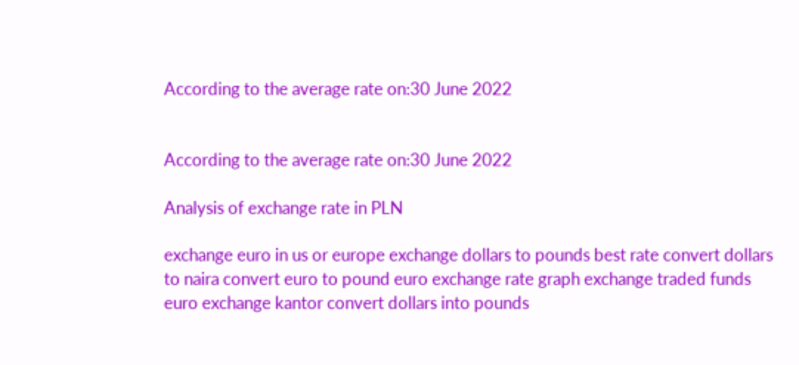According to the average rate on:30 June 2022


According to the average rate on:30 June 2022

Analysis of exchange rate in PLN

exchange euro in us or europe exchange dollars to pounds best rate convert dollars to naira convert euro to pound euro exchange rate graph exchange traded funds euro exchange kantor convert dollars into pounds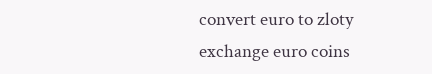convert euro to zloty exchange euro coins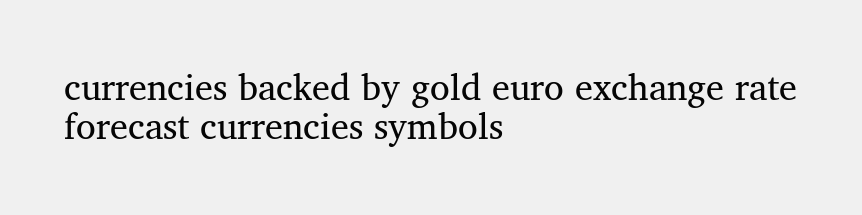currencies backed by gold euro exchange rate forecast currencies symbols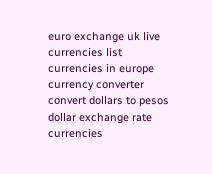euro exchange uk live currencies list currencies in europe currency converter convert dollars to pesos dollar exchange rate currencies